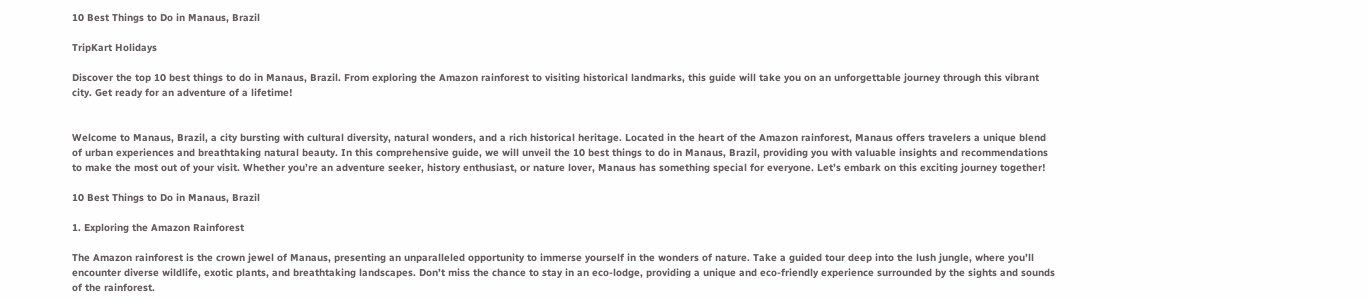10 Best Things to Do in Manaus, Brazil

TripKart Holidays

Discover the top 10 best things to do in Manaus, Brazil. From exploring the Amazon rainforest to visiting historical landmarks, this guide will take you on an unforgettable journey through this vibrant city. Get ready for an adventure of a lifetime!


Welcome to Manaus, Brazil, a city bursting with cultural diversity, natural wonders, and a rich historical heritage. Located in the heart of the Amazon rainforest, Manaus offers travelers a unique blend of urban experiences and breathtaking natural beauty. In this comprehensive guide, we will unveil the 10 best things to do in Manaus, Brazil, providing you with valuable insights and recommendations to make the most out of your visit. Whether you’re an adventure seeker, history enthusiast, or nature lover, Manaus has something special for everyone. Let’s embark on this exciting journey together!

10 Best Things to Do in Manaus, Brazil

1. Exploring the Amazon Rainforest

The Amazon rainforest is the crown jewel of Manaus, presenting an unparalleled opportunity to immerse yourself in the wonders of nature. Take a guided tour deep into the lush jungle, where you’ll encounter diverse wildlife, exotic plants, and breathtaking landscapes. Don’t miss the chance to stay in an eco-lodge, providing a unique and eco-friendly experience surrounded by the sights and sounds of the rainforest.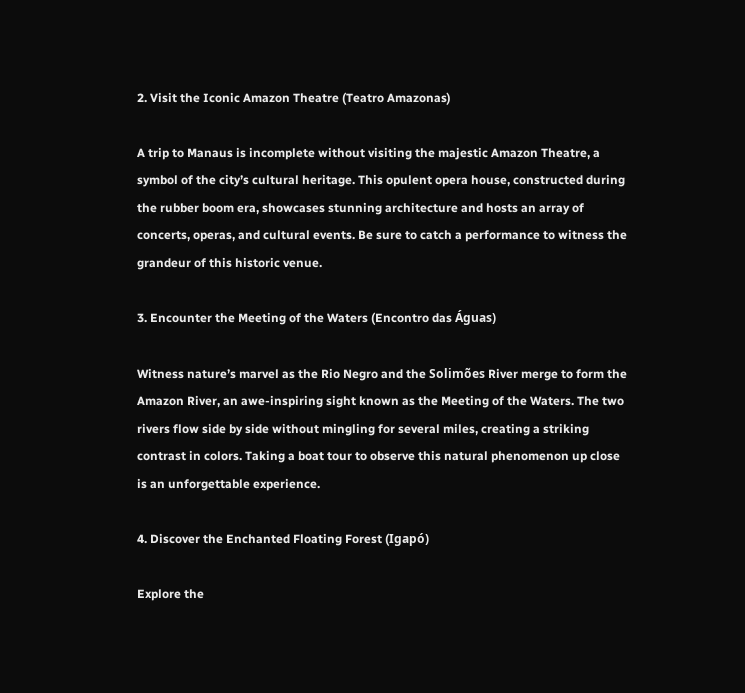2. Visit the Iconic Amazon Theatre (Teatro Amazonas)

A trip to Manaus is incomplete without visiting the majestic Amazon Theatre, a symbol of the city’s cultural heritage. This opulent opera house, constructed during the rubber boom era, showcases stunning architecture and hosts an array of concerts, operas, and cultural events. Be sure to catch a performance to witness the grandeur of this historic venue.

3. Encounter the Meeting of the Waters (Encontro das Águas)

Witness nature’s marvel as the Rio Negro and the Solimões River merge to form the Amazon River, an awe-inspiring sight known as the Meeting of the Waters. The two rivers flow side by side without mingling for several miles, creating a striking contrast in colors. Taking a boat tour to observe this natural phenomenon up close is an unforgettable experience.

4. Discover the Enchanted Floating Forest (Igapó)

Explore the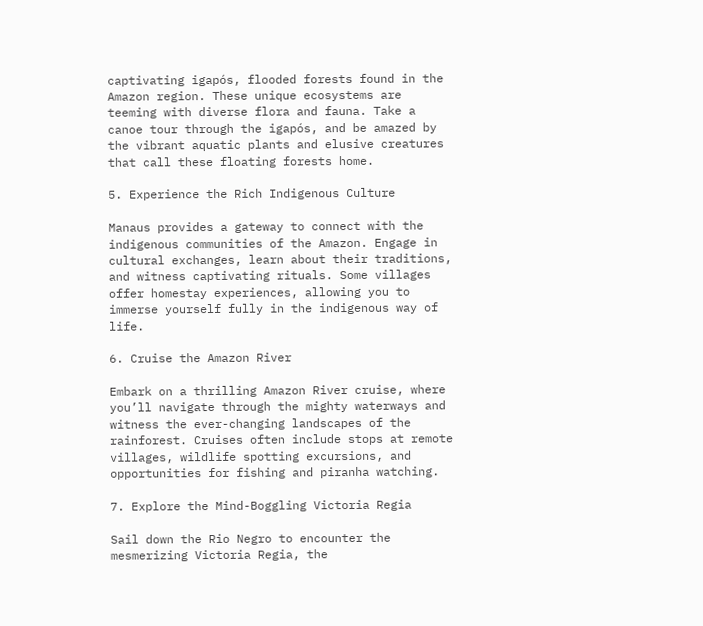captivating igapós, flooded forests found in the Amazon region. These unique ecosystems are teeming with diverse flora and fauna. Take a canoe tour through the igapós, and be amazed by the vibrant aquatic plants and elusive creatures that call these floating forests home.

5. Experience the Rich Indigenous Culture

Manaus provides a gateway to connect with the indigenous communities of the Amazon. Engage in cultural exchanges, learn about their traditions, and witness captivating rituals. Some villages offer homestay experiences, allowing you to immerse yourself fully in the indigenous way of life.

6. Cruise the Amazon River

Embark on a thrilling Amazon River cruise, where you’ll navigate through the mighty waterways and witness the ever-changing landscapes of the rainforest. Cruises often include stops at remote villages, wildlife spotting excursions, and opportunities for fishing and piranha watching.

7. Explore the Mind-Boggling Victoria Regia

Sail down the Rio Negro to encounter the mesmerizing Victoria Regia, the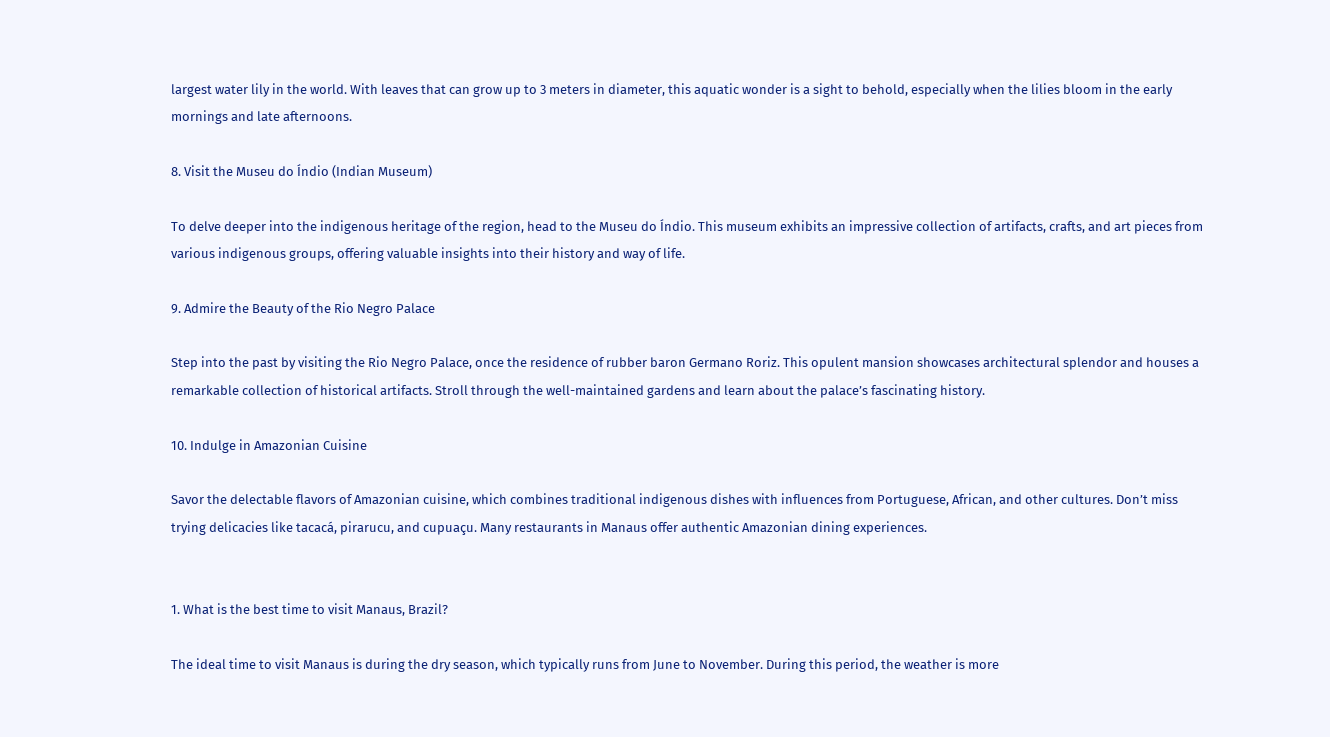largest water lily in the world. With leaves that can grow up to 3 meters in diameter, this aquatic wonder is a sight to behold, especially when the lilies bloom in the early mornings and late afternoons.

8. Visit the Museu do Índio (Indian Museum)

To delve deeper into the indigenous heritage of the region, head to the Museu do Índio. This museum exhibits an impressive collection of artifacts, crafts, and art pieces from various indigenous groups, offering valuable insights into their history and way of life.

9. Admire the Beauty of the Rio Negro Palace

Step into the past by visiting the Rio Negro Palace, once the residence of rubber baron Germano Roriz. This opulent mansion showcases architectural splendor and houses a remarkable collection of historical artifacts. Stroll through the well-maintained gardens and learn about the palace’s fascinating history.

10. Indulge in Amazonian Cuisine

Savor the delectable flavors of Amazonian cuisine, which combines traditional indigenous dishes with influences from Portuguese, African, and other cultures. Don’t miss trying delicacies like tacacá, pirarucu, and cupuaçu. Many restaurants in Manaus offer authentic Amazonian dining experiences.


1. What is the best time to visit Manaus, Brazil?

The ideal time to visit Manaus is during the dry season, which typically runs from June to November. During this period, the weather is more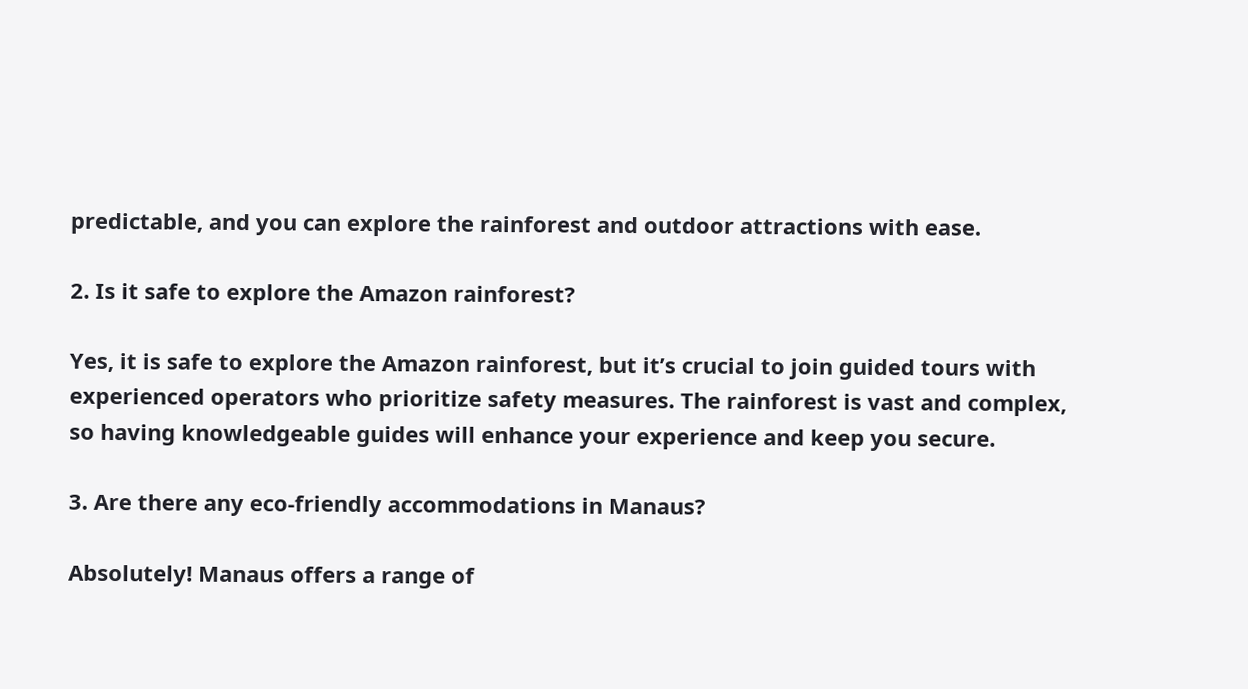predictable, and you can explore the rainforest and outdoor attractions with ease.

2. Is it safe to explore the Amazon rainforest?

Yes, it is safe to explore the Amazon rainforest, but it’s crucial to join guided tours with experienced operators who prioritize safety measures. The rainforest is vast and complex, so having knowledgeable guides will enhance your experience and keep you secure.

3. Are there any eco-friendly accommodations in Manaus?

Absolutely! Manaus offers a range of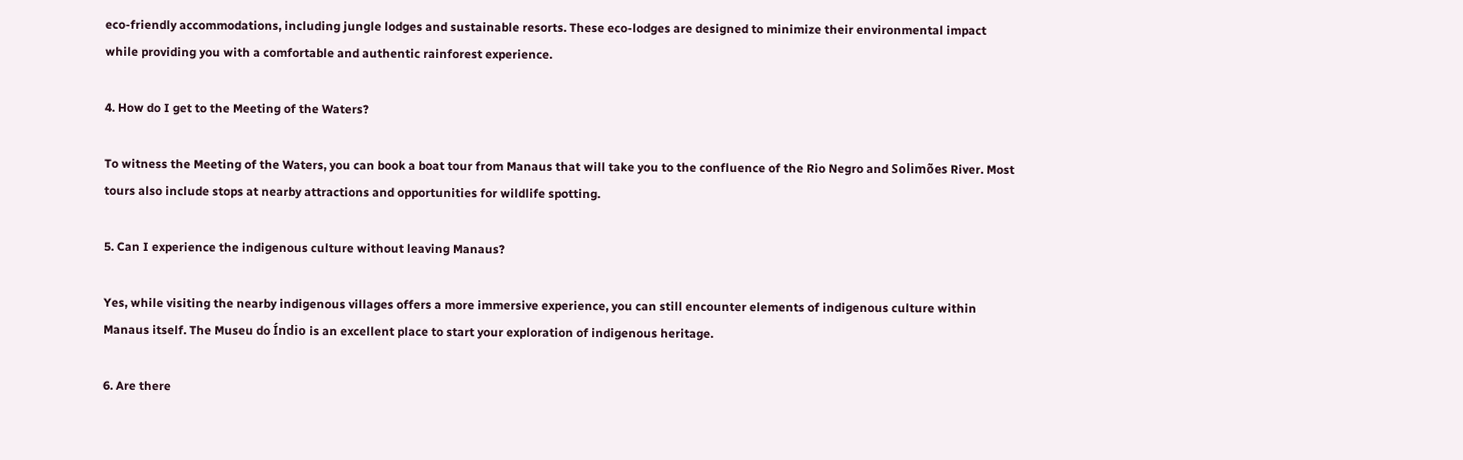eco-friendly accommodations, including jungle lodges and sustainable resorts. These eco-lodges are designed to minimize their environmental impact while providing you with a comfortable and authentic rainforest experience.

4. How do I get to the Meeting of the Waters?

To witness the Meeting of the Waters, you can book a boat tour from Manaus that will take you to the confluence of the Rio Negro and Solimões River. Most tours also include stops at nearby attractions and opportunities for wildlife spotting.

5. Can I experience the indigenous culture without leaving Manaus?

Yes, while visiting the nearby indigenous villages offers a more immersive experience, you can still encounter elements of indigenous culture within Manaus itself. The Museu do Índio is an excellent place to start your exploration of indigenous heritage.

6. Are there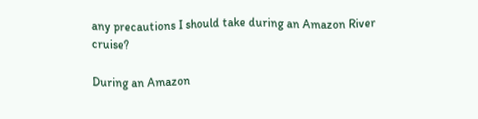any precautions I should take during an Amazon River cruise?

During an Amazon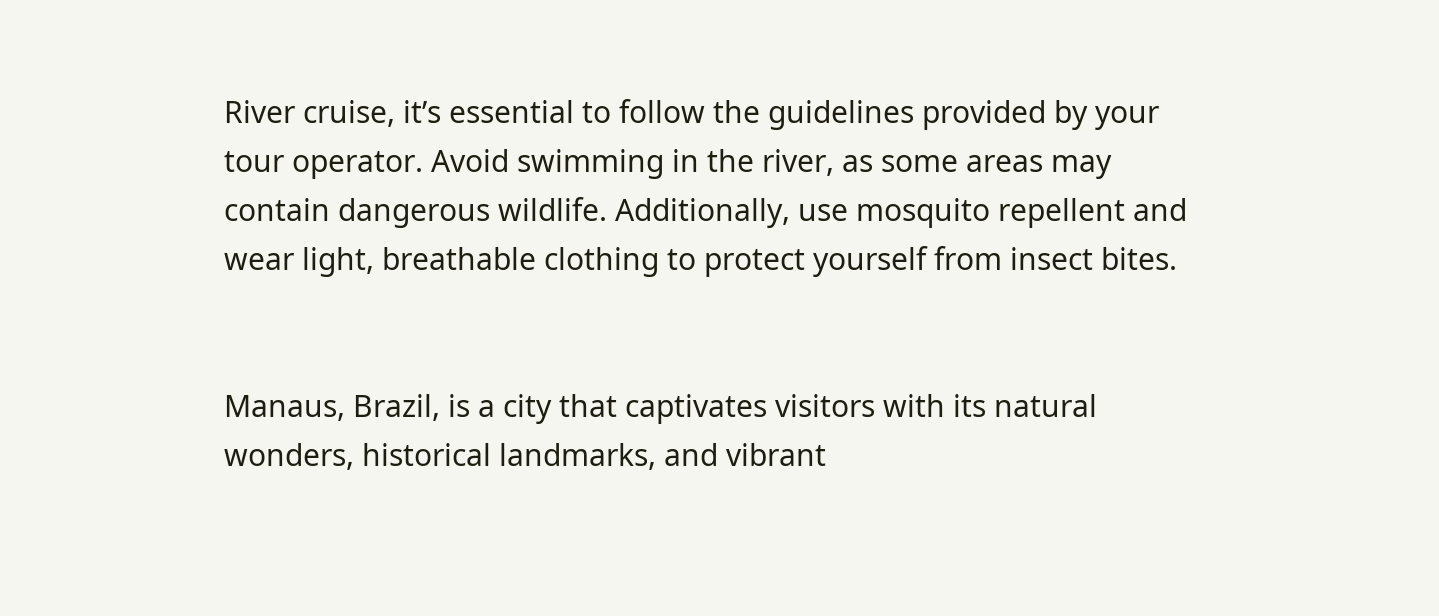River cruise, it’s essential to follow the guidelines provided by your tour operator. Avoid swimming in the river, as some areas may contain dangerous wildlife. Additionally, use mosquito repellent and wear light, breathable clothing to protect yourself from insect bites.


Manaus, Brazil, is a city that captivates visitors with its natural wonders, historical landmarks, and vibrant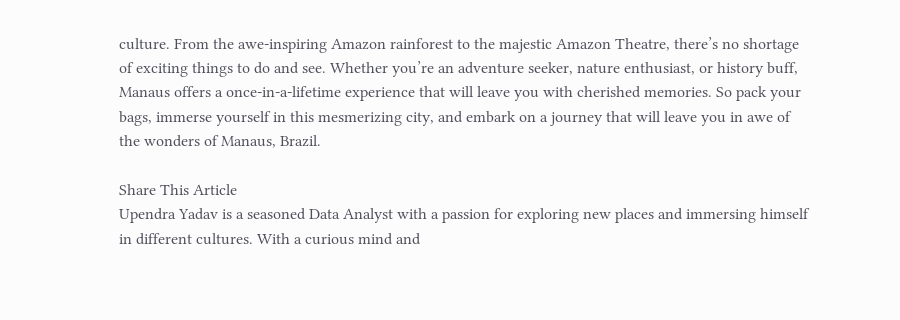culture. From the awe-inspiring Amazon rainforest to the majestic Amazon Theatre, there’s no shortage of exciting things to do and see. Whether you’re an adventure seeker, nature enthusiast, or history buff, Manaus offers a once-in-a-lifetime experience that will leave you with cherished memories. So pack your bags, immerse yourself in this mesmerizing city, and embark on a journey that will leave you in awe of the wonders of Manaus, Brazil.

Share This Article
Upendra Yadav is a seasoned Data Analyst with a passion for exploring new places and immersing himself in different cultures. With a curious mind and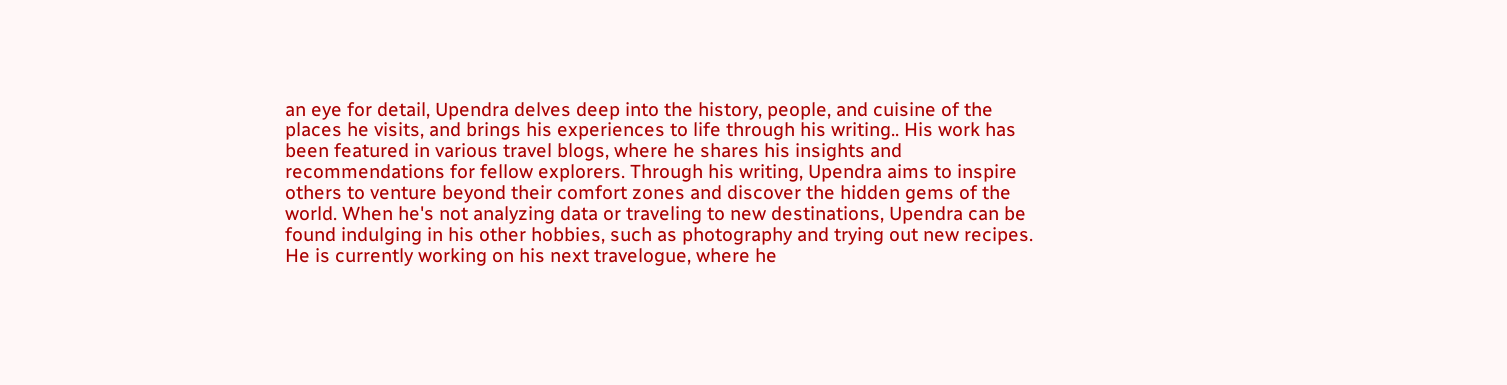an eye for detail, Upendra delves deep into the history, people, and cuisine of the places he visits, and brings his experiences to life through his writing.. His work has been featured in various travel blogs, where he shares his insights and recommendations for fellow explorers. Through his writing, Upendra aims to inspire others to venture beyond their comfort zones and discover the hidden gems of the world. When he's not analyzing data or traveling to new destinations, Upendra can be found indulging in his other hobbies, such as photography and trying out new recipes. He is currently working on his next travelogue, where he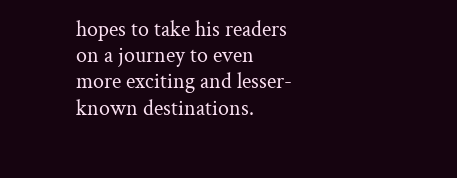hopes to take his readers on a journey to even more exciting and lesser-known destinations.